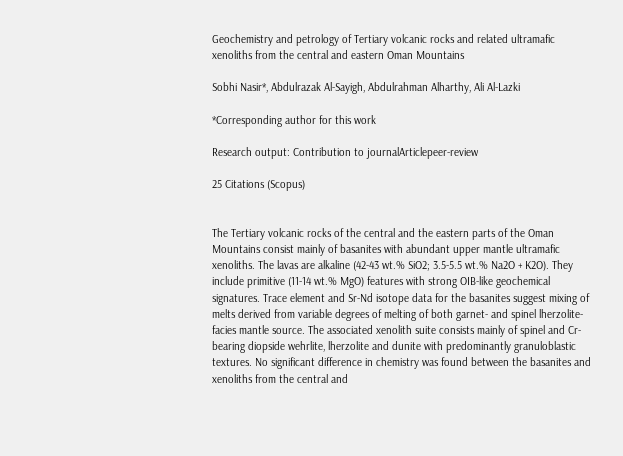Geochemistry and petrology of Tertiary volcanic rocks and related ultramafic xenoliths from the central and eastern Oman Mountains

Sobhi Nasir*, Abdulrazak Al-Sayigh, Abdulrahman Alharthy, Ali Al-Lazki

*Corresponding author for this work

Research output: Contribution to journalArticlepeer-review

25 Citations (Scopus)


The Tertiary volcanic rocks of the central and the eastern parts of the Oman Mountains consist mainly of basanites with abundant upper mantle ultramafic xenoliths. The lavas are alkaline (42-43 wt.% SiO2; 3.5-5.5 wt.% Na2O + K2O). They include primitive (11-14 wt.% MgO) features with strong OIB-like geochemical signatures. Trace element and Sr-Nd isotope data for the basanites suggest mixing of melts derived from variable degrees of melting of both garnet- and spinel lherzolite-facies mantle source. The associated xenolith suite consists mainly of spinel and Cr-bearing diopside wehrlite, lherzolite and dunite with predominantly granuloblastic textures. No significant difference in chemistry was found between the basanites and xenoliths from the central and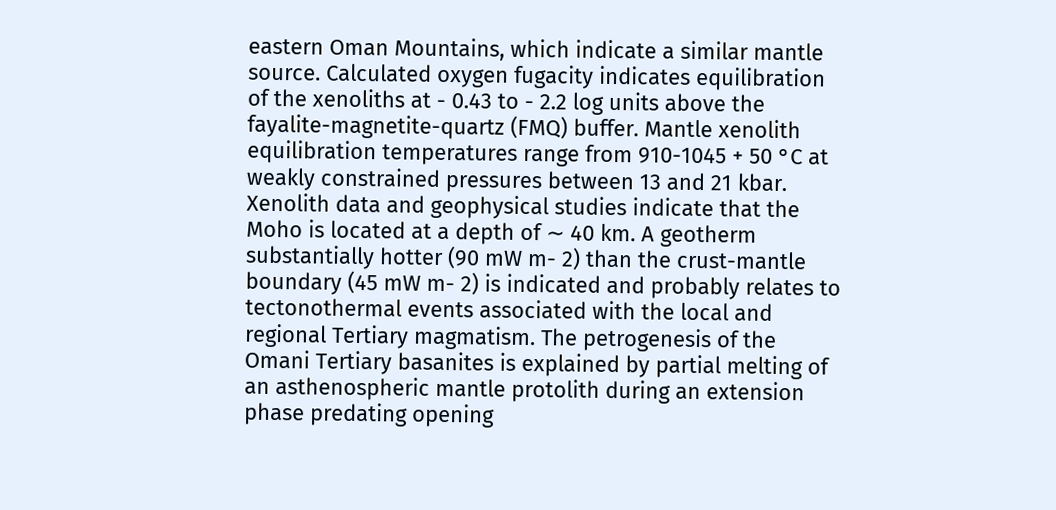eastern Oman Mountains, which indicate a similar mantle source. Calculated oxygen fugacity indicates equilibration of the xenoliths at - 0.43 to - 2.2 log units above the fayalite-magnetite-quartz (FMQ) buffer. Mantle xenolith equilibration temperatures range from 910-1045 + 50 °C at weakly constrained pressures between 13 and 21 kbar. Xenolith data and geophysical studies indicate that the Moho is located at a depth of ∼ 40 km. A geotherm substantially hotter (90 mW m- 2) than the crust-mantle boundary (45 mW m- 2) is indicated and probably relates to tectonothermal events associated with the local and regional Tertiary magmatism. The petrogenesis of the Omani Tertiary basanites is explained by partial melting of an asthenospheric mantle protolith during an extension phase predating opening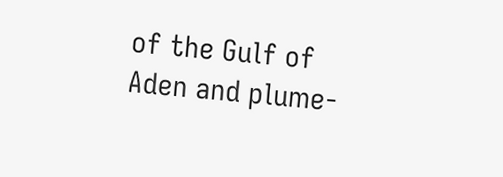of the Gulf of Aden and plume-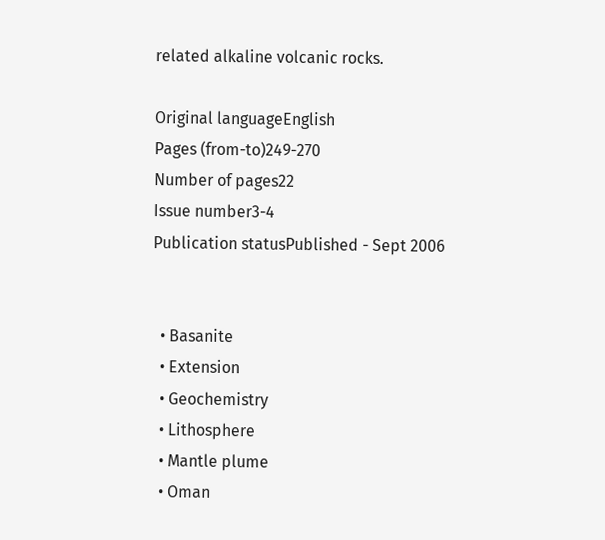related alkaline volcanic rocks.

Original languageEnglish
Pages (from-to)249-270
Number of pages22
Issue number3-4
Publication statusPublished - Sept 2006


  • Basanite
  • Extension
  • Geochemistry
  • Lithosphere
  • Mantle plume
  • Oman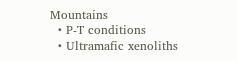Mountains
  • P-T conditions
  • Ultramafic xenoliths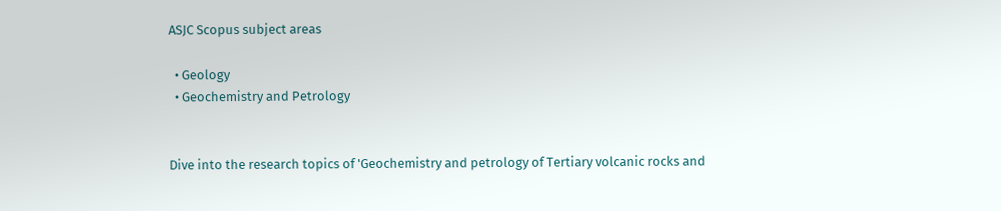ASJC Scopus subject areas

  • Geology
  • Geochemistry and Petrology


Dive into the research topics of 'Geochemistry and petrology of Tertiary volcanic rocks and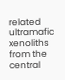related ultramafic xenoliths from the central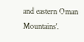and eastern Oman Mountains'.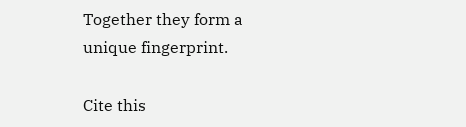Together they form a unique fingerprint.

Cite this